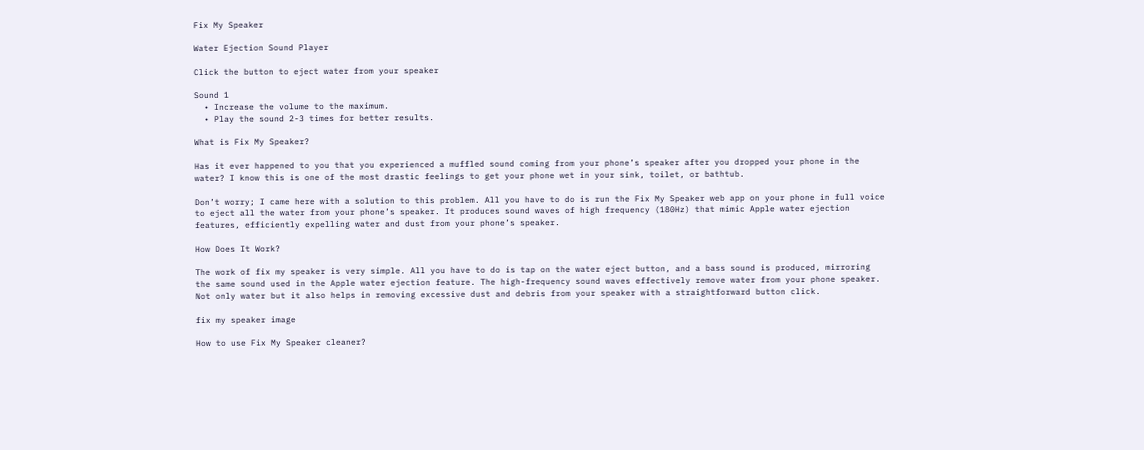Fix My Speaker

Water Ejection Sound Player

Click the button to eject water from your speaker

Sound 1
  • Increase the volume to the maximum.
  • Play the sound 2-3 times for better results.

What is Fix My Speaker?

Has it ever happened to you that you experienced a muffled sound coming from your phone’s speaker after you dropped your phone in the water? I know this is one of the most drastic feelings to get your phone wet in your sink, toilet, or bathtub.

Don’t worry; I came here with a solution to this problem. All you have to do is run the Fix My Speaker web app on your phone in full voice to eject all the water from your phone’s speaker. It produces sound waves of high frequency (180Hz) that mimic Apple water ejection features, efficiently expelling water and dust from your phone’s speaker.

How Does It Work?

The work of fix my speaker is very simple. All you have to do is tap on the water eject button, and a bass sound is produced, mirroring the same sound used in the Apple water ejection feature. The high-frequency sound waves effectively remove water from your phone speaker. Not only water but it also helps in removing excessive dust and debris from your speaker with a straightforward button click.

fix my speaker image

How to use Fix My Speaker cleaner?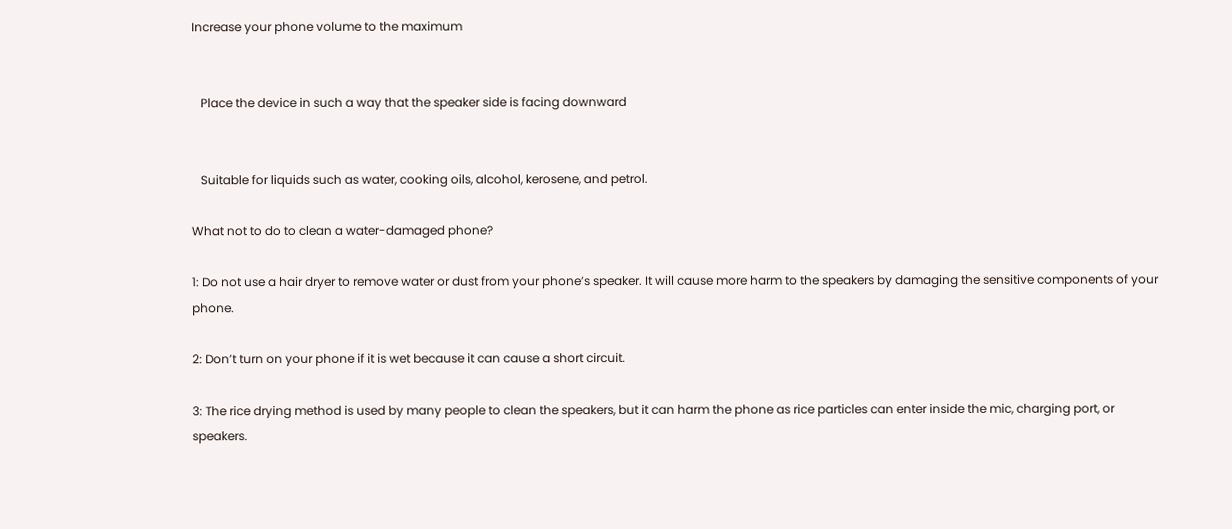Increase your phone volume to the maximum


   Place the device in such a way that the speaker side is facing downward


   Suitable for liquids such as water, cooking oils, alcohol, kerosene, and petrol.

What not to do to clean a water-damaged phone?

1: Do not use a hair dryer to remove water or dust from your phone’s speaker. It will cause more harm to the speakers by damaging the sensitive components of your phone.

2: Don’t turn on your phone if it is wet because it can cause a short circuit.

3: The rice drying method is used by many people to clean the speakers, but it can harm the phone as rice particles can enter inside the mic, charging port, or speakers.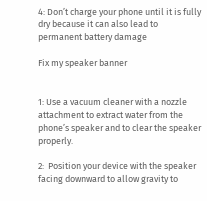4: Don’t charge your phone until it is fully dry because it can also lead to permanent battery damage

Fix my speaker banner


1: Use a vacuum cleaner with a nozzle attachment to extract water from the phone’s speaker and to clear the speaker properly.

2:  Position your device with the speaker facing downward to allow gravity to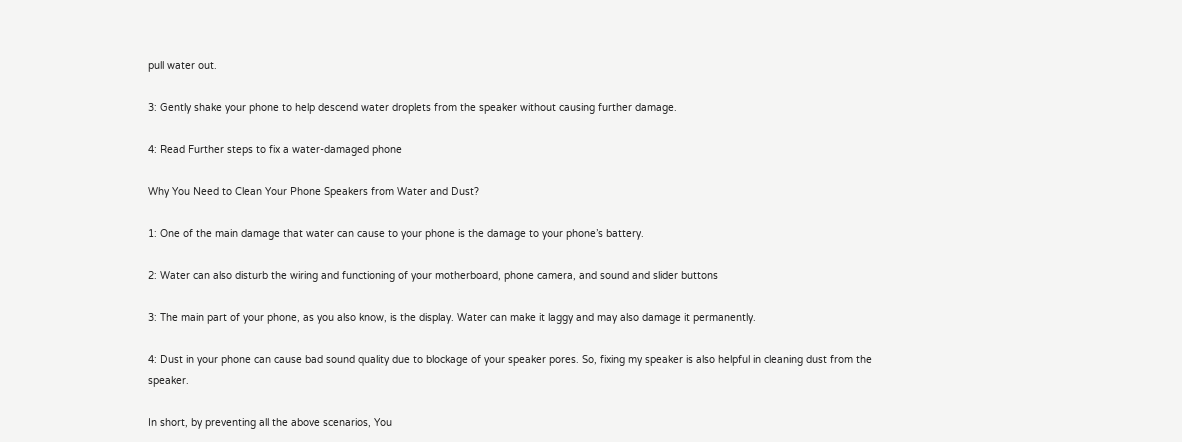pull water out.

3: Gently shake your phone to help descend water droplets from the speaker without causing further damage.

4: Read Further steps to fix a water-damaged phone

Why You Need to Clean Your Phone Speakers from Water and Dust?

1: One of the main damage that water can cause to your phone is the damage to your phone’s battery.

2: Water can also disturb the wiring and functioning of your motherboard, phone camera, and sound and slider buttons

3: The main part of your phone, as you also know, is the display. Water can make it laggy and may also damage it permanently.

4: Dust in your phone can cause bad sound quality due to blockage of your speaker pores. So, fixing my speaker is also helpful in cleaning dust from the speaker.

In short, by preventing all the above scenarios, You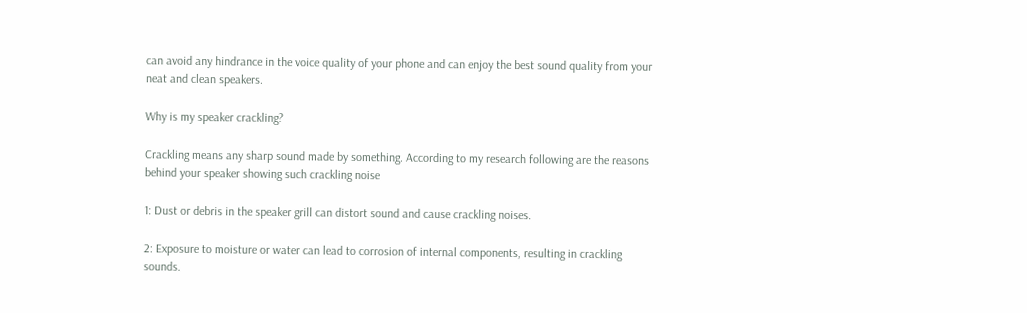can avoid any hindrance in the voice quality of your phone and can enjoy the best sound quality from your neat and clean speakers.

Why is my speaker crackling?

Crackling means any sharp sound made by something. According to my research following are the reasons behind your speaker showing such crackling noise

1: Dust or debris in the speaker grill can distort sound and cause crackling noises.

2: Exposure to moisture or water can lead to corrosion of internal components, resulting in crackling sounds.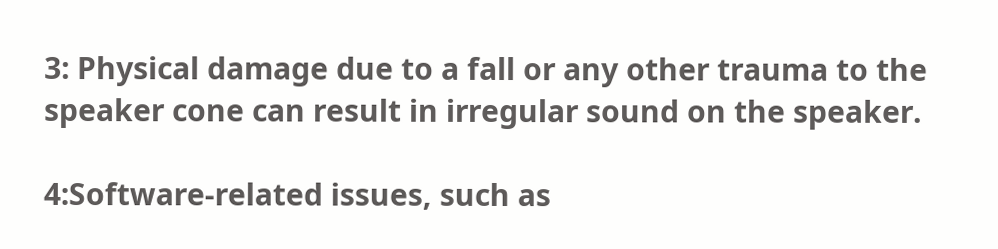3: Physical damage due to a fall or any other trauma to the speaker cone can result in irregular sound on the speaker.

4:Software-related issues, such as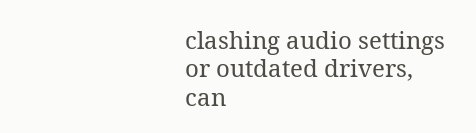clashing audio settings or outdated drivers, can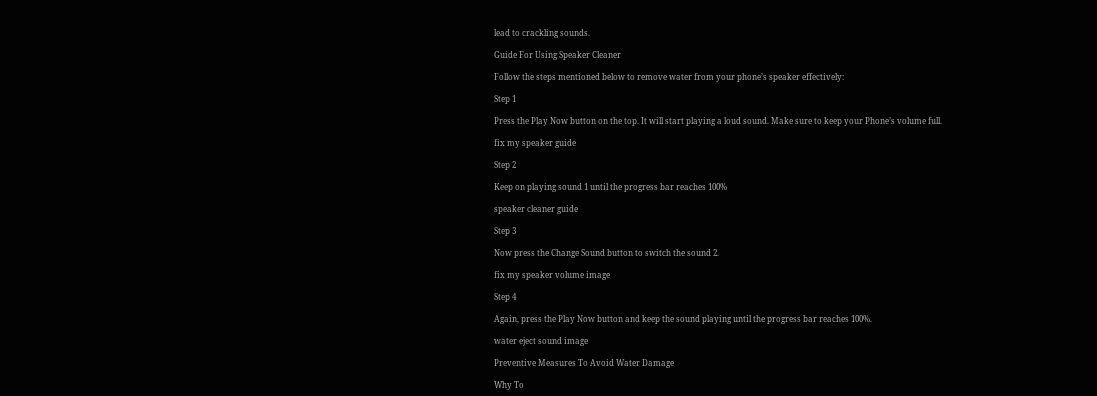lead to crackling sounds.

Guide For Using Speaker Cleaner

Follow the steps mentioned below to remove water from your phone’s speaker effectively:

Step 1

Press the Play Now button on the top. It will start playing a loud sound. Make sure to keep your Phone’s volume full.

fix my speaker guide

Step 2

Keep on playing sound 1 until the progress bar reaches 100%

speaker cleaner guide

Step 3

Now press the Change Sound button to switch the sound 2.

fix my speaker volume image

Step 4

Again, press the Play Now button and keep the sound playing until the progress bar reaches 100%.

water eject sound image

Preventive Measures To Avoid Water Damage

Why To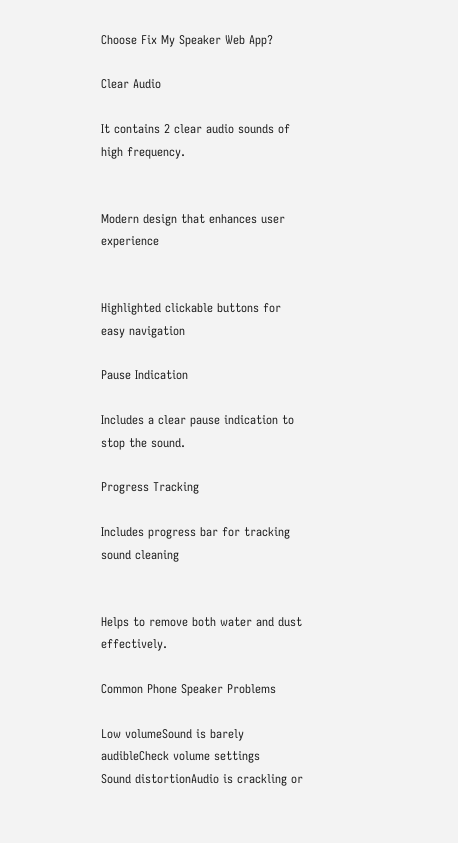Choose Fix My Speaker Web App?

Clear Audio

It contains 2 clear audio sounds of high frequency.


Modern design that enhances user experience


Highlighted clickable buttons for easy navigation

Pause Indication

Includes a clear pause indication to stop the sound.

Progress Tracking

Includes progress bar for tracking sound cleaning


Helps to remove both water and dust effectively.

Common Phone Speaker Problems

Low volumeSound is barely audibleCheck volume settings
Sound distortionAudio is crackling or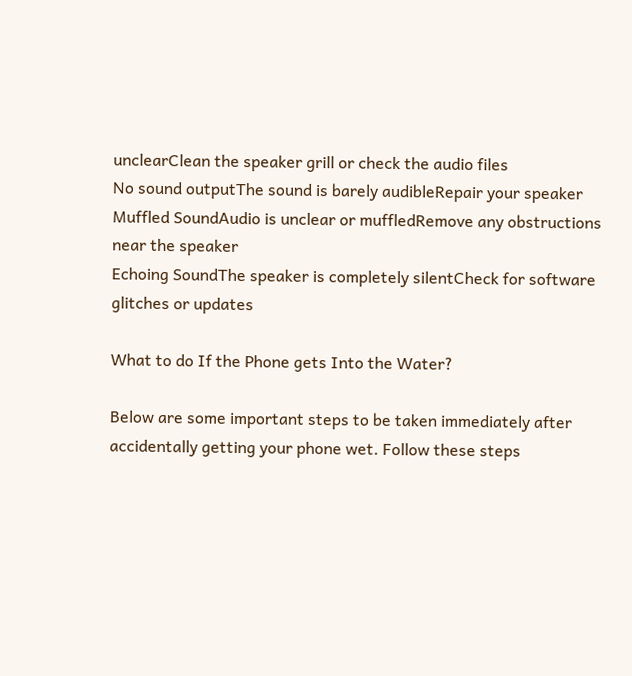unclearClean the speaker grill or check the audio files
No sound outputThe sound is barely audibleRepair your speaker
Muffled SoundAudio is unclear or muffledRemove any obstructions near the speaker
Echoing SoundThe speaker is completely silentCheck for software glitches or updates

What to do If the Phone gets Into the Water?

Below are some important steps to be taken immediately after accidentally getting your phone wet. Follow these steps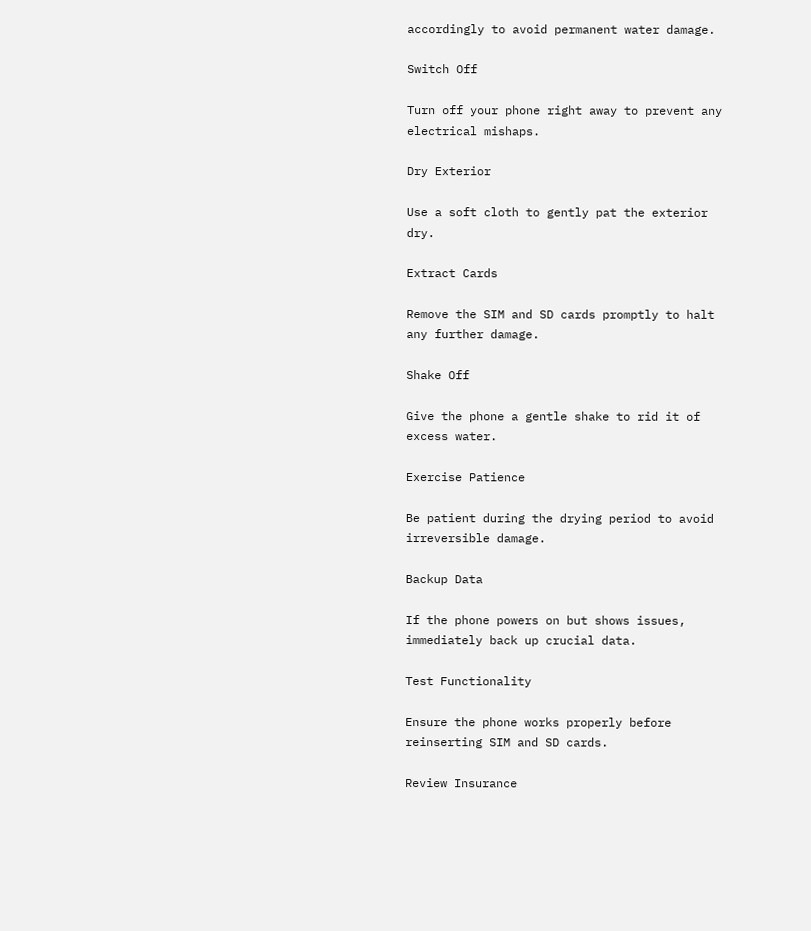accordingly to avoid permanent water damage.

Switch Off

Turn off your phone right away to prevent any electrical mishaps.

Dry Exterior

Use a soft cloth to gently pat the exterior dry.

Extract Cards

Remove the SIM and SD cards promptly to halt any further damage.

Shake Off

Give the phone a gentle shake to rid it of excess water.

Exercise Patience

Be patient during the drying period to avoid irreversible damage.

Backup Data

If the phone powers on but shows issues, immediately back up crucial data.

Test Functionality

Ensure the phone works properly before reinserting SIM and SD cards.

Review Insurance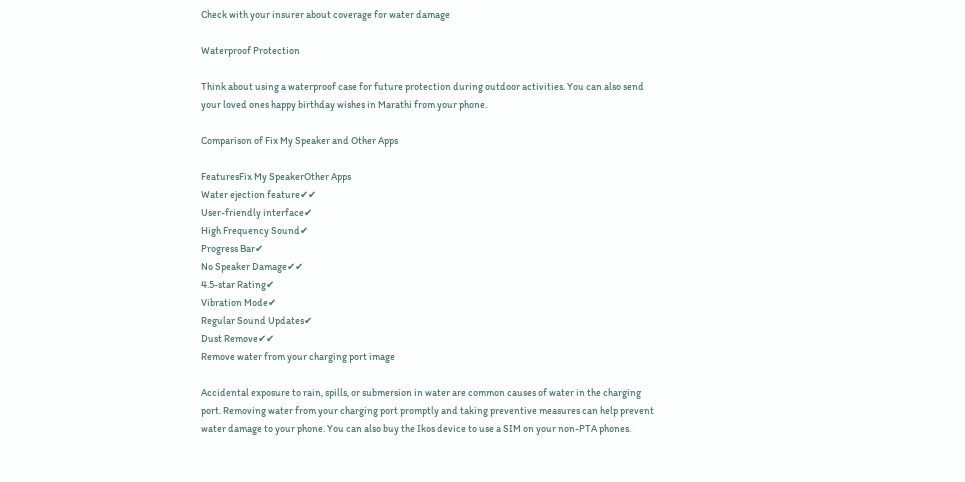Check with your insurer about coverage for water damage

Waterproof Protection

Think about using a waterproof case for future protection during outdoor activities. You can also send your loved ones happy birthday wishes in Marathi from your phone.

Comparison of Fix My Speaker and Other Apps

FeaturesFix My SpeakerOther Apps
Water ejection feature✔✔
User-friendly interface✔
High Frequency Sound✔
Progress Bar✔
No Speaker Damage✔✔
4.5-star Rating✔
Vibration Mode✔
Regular Sound Updates✔
Dust Remove✔✔
Remove water from your charging port image

Accidental exposure to rain, spills, or submersion in water are common causes of water in the charging port. Removing water from your charging port promptly and taking preventive measures can help prevent water damage to your phone. You can also buy the Ikos device to use a SIM on your non-PTA phones.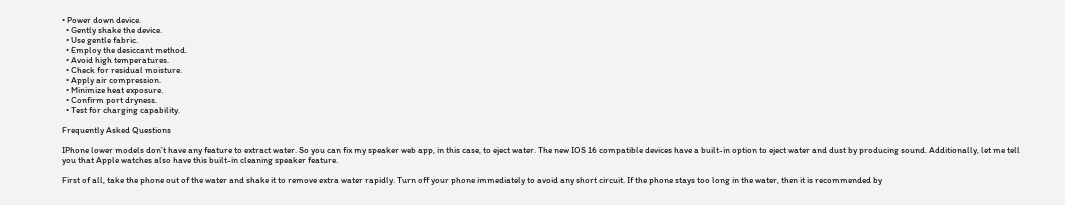• Power down device.
  • Gently shake the device.
  • Use gentle fabric.
  • Employ the desiccant method.
  • Avoid high temperatures.
  • Check for residual moisture.
  • Apply air compression.
  • Minimize heat exposure.
  • Confirm port dryness.
  • Test for charging capability.

Frequently Asked Questions

IPhone lower models don’t have any feature to extract water. So you can fix my speaker web app, in this case, to eject water. The new IOS 16 compatible devices have a built-in option to eject water and dust by producing sound. Additionally, let me tell you that Apple watches also have this built-in cleaning speaker feature.

First of all, take the phone out of the water and shake it to remove extra water rapidly. Turn off your phone immediately to avoid any short circuit. If the phone stays too long in the water, then it is recommended by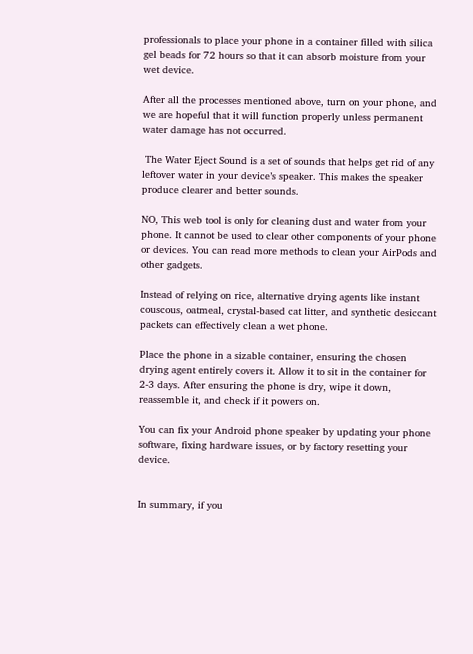professionals to place your phone in a container filled with silica gel beads for 72 hours so that it can absorb moisture from your wet device.

After all the processes mentioned above, turn on your phone, and we are hopeful that it will function properly unless permanent water damage has not occurred.

 The Water Eject Sound is a set of sounds that helps get rid of any leftover water in your device’s speaker. This makes the speaker produce clearer and better sounds.

NO, This web tool is only for cleaning dust and water from your phone. It cannot be used to clear other components of your phone or devices. You can read more methods to clean your AirPods and other gadgets.

Instead of relying on rice, alternative drying agents like instant couscous, oatmeal, crystal-based cat litter, and synthetic desiccant packets can effectively clean a wet phone.

Place the phone in a sizable container, ensuring the chosen drying agent entirely covers it. Allow it to sit in the container for 2-3 days. After ensuring the phone is dry, wipe it down, reassemble it, and check if it powers on.

You can fix your Android phone speaker by updating your phone software, fixing hardware issues, or by factory resetting your device.


In summary, if you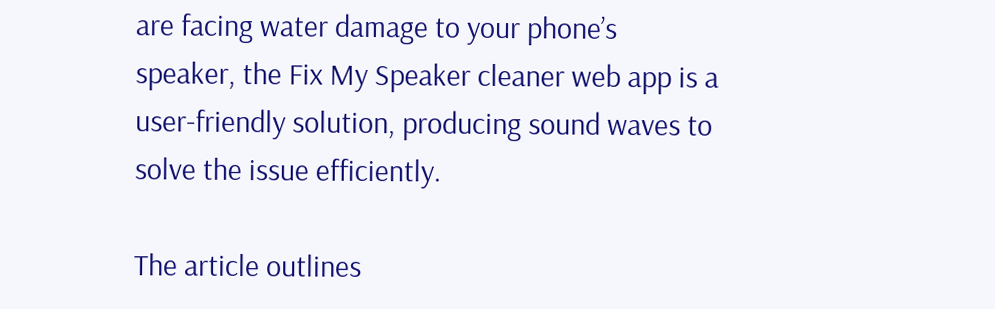are facing water damage to your phone’s speaker, the Fix My Speaker cleaner web app is a user-friendly solution, producing sound waves to solve the issue efficiently.

The article outlines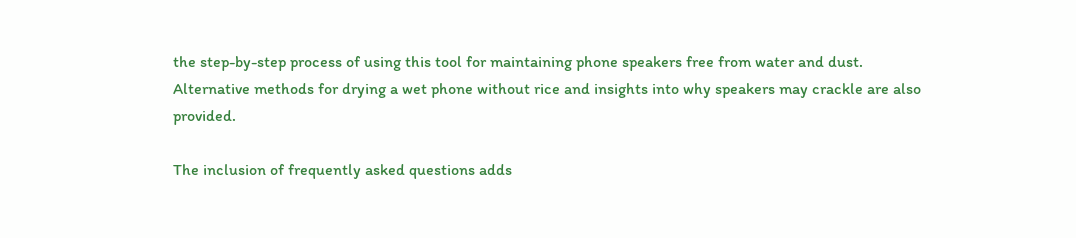the step-by-step process of using this tool for maintaining phone speakers free from water and dust. Alternative methods for drying a wet phone without rice and insights into why speakers may crackle are also provided.

The inclusion of frequently asked questions adds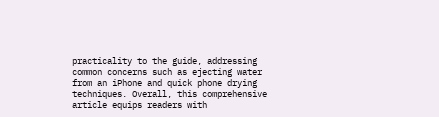practicality to the guide, addressing common concerns such as ejecting water from an iPhone and quick phone drying techniques. Overall, this comprehensive article equips readers with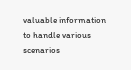valuable information to handle various scenarios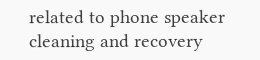related to phone speaker cleaning and recovery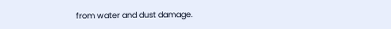from water and dust damage.